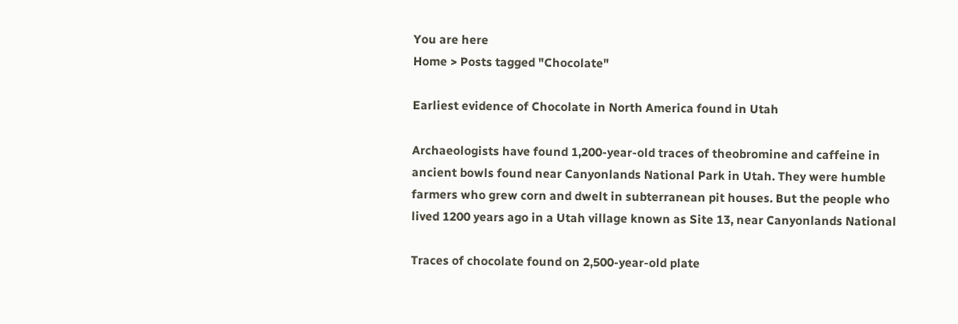You are here
Home > Posts tagged "Chocolate"

Earliest evidence of Chocolate in North America found in Utah

Archaeologists have found 1,200-year-old traces of theobromine and caffeine in ancient bowls found near Canyonlands National Park in Utah. They were humble farmers who grew corn and dwelt in subterranean pit houses. But the people who lived 1200 years ago in a Utah village known as Site 13, near Canyonlands National

Traces of chocolate found on 2,500-year-old plate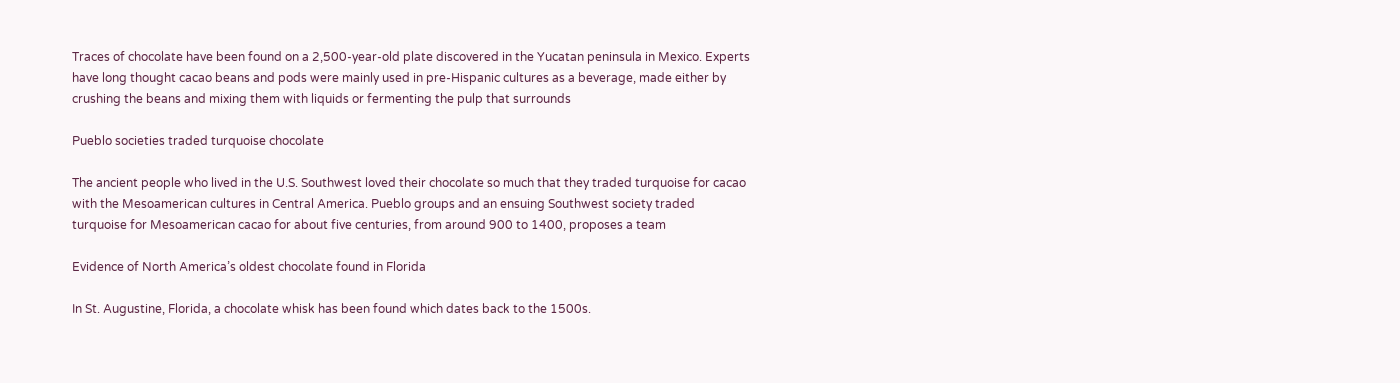Traces of chocolate have been found on a 2,500-year-old plate discovered in the Yucatan peninsula in Mexico. Experts have long thought cacao beans and pods were mainly used in pre-Hispanic cultures as a beverage, made either by crushing the beans and mixing them with liquids or fermenting the pulp that surrounds

Pueblo societies traded turquoise chocolate

The ancient people who lived in the U.S. Southwest loved their chocolate so much that they traded turquoise for cacao with the Mesoamerican cultures in Central America. Pueblo groups and an ensuing Southwest society traded turquoise for Mesoamerican cacao for about five centuries, from around 900 to 1400, proposes a team

Evidence of North America’s oldest chocolate found in Florida

In St. Augustine, Florida, a chocolate whisk has been found which dates back to the 1500s.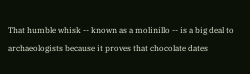That humble whisk -- known as a molinillo -- is a big deal to archaeologists because it proves that chocolate dates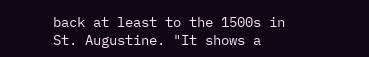back at least to the 1500s in St. Augustine. "It shows a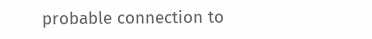probable connection to